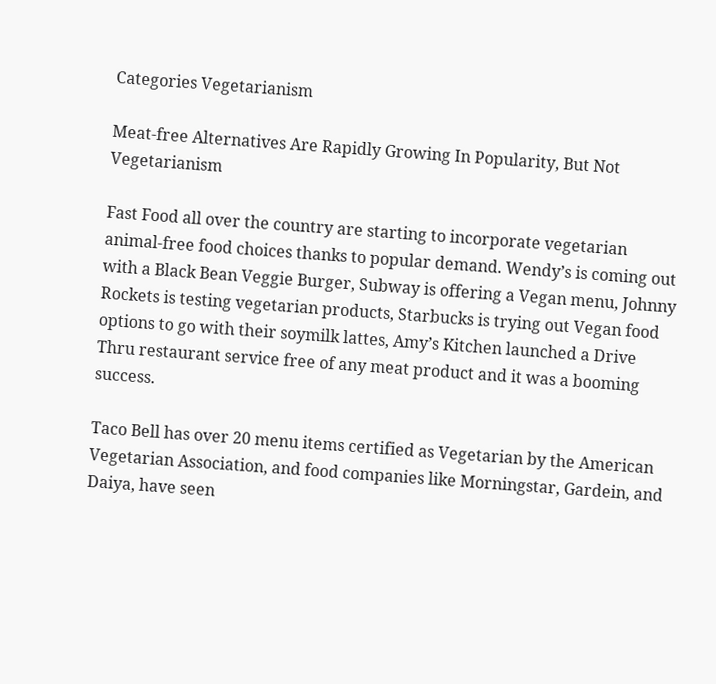Categories Vegetarianism

Meat-free Alternatives Are Rapidly Growing In Popularity, But Not Vegetarianism

Fast Food all over the country are starting to incorporate vegetarian animal-free food choices thanks to popular demand. Wendy’s is coming out with a Black Bean Veggie Burger, Subway is offering a Vegan menu, Johnny Rockets is testing vegetarian products, Starbucks is trying out Vegan food options to go with their soymilk lattes, Amy’s Kitchen launched a Drive Thru restaurant service free of any meat product and it was a booming success.

Taco Bell has over 20 menu items certified as Vegetarian by the American Vegetarian Association, and food companies like Morningstar, Gardein, and Daiya, have seen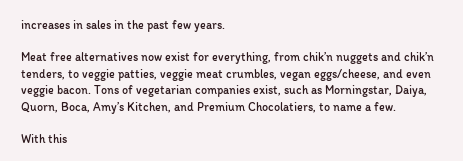increases in sales in the past few years.

Meat free alternatives now exist for everything, from chik’n nuggets and chik’n tenders, to veggie patties, veggie meat crumbles, vegan eggs/cheese, and even veggie bacon. Tons of vegetarian companies exist, such as Morningstar, Daiya, Quorn, Boca, Amy’s Kitchen, and Premium Chocolatiers, to name a few.

With this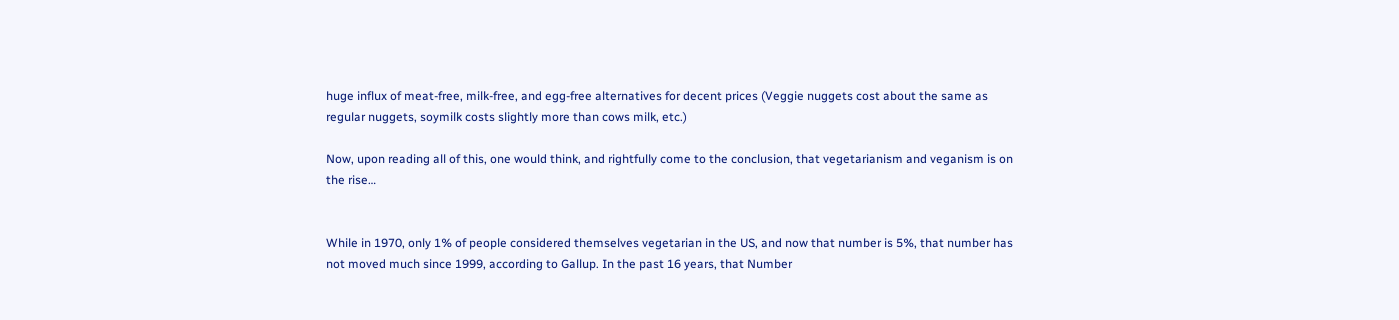huge influx of meat-free, milk-free, and egg-free alternatives for decent prices (Veggie nuggets cost about the same as regular nuggets, soymilk costs slightly more than cows milk, etc.)

Now, upon reading all of this, one would think, and rightfully come to the conclusion, that vegetarianism and veganism is on the rise…


While in 1970, only 1% of people considered themselves vegetarian in the US, and now that number is 5%, that number has not moved much since 1999, according to Gallup. In the past 16 years, that Number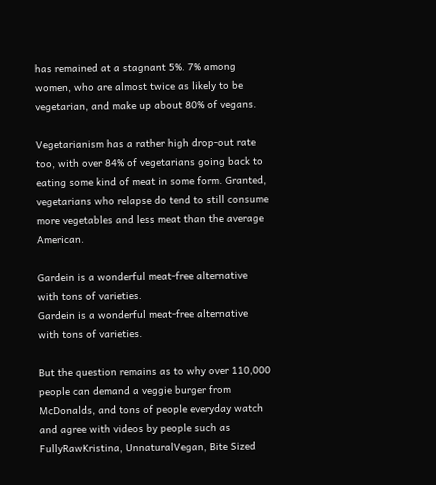has remained at a stagnant 5%. 7% among women, who are almost twice as likely to be vegetarian, and make up about 80% of vegans.

Vegetarianism has a rather high drop-out rate too, with over 84% of vegetarians going back to eating some kind of meat in some form. Granted, vegetarians who relapse do tend to still consume more vegetables and less meat than the average American.

Gardein is a wonderful meat-free alternative with tons of varieties.
Gardein is a wonderful meat-free alternative with tons of varieties.

But the question remains as to why over 110,000 people can demand a veggie burger from McDonalds, and tons of people everyday watch and agree with videos by people such as FullyRawKristina, UnnaturalVegan, Bite Sized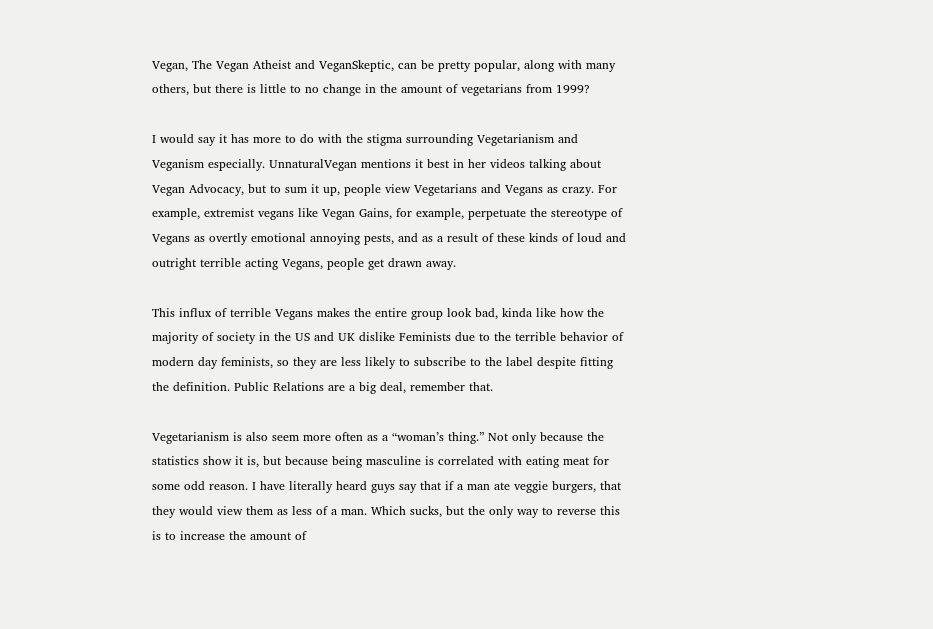Vegan, The Vegan Atheist and VeganSkeptic, can be pretty popular, along with many others, but there is little to no change in the amount of vegetarians from 1999?

I would say it has more to do with the stigma surrounding Vegetarianism and Veganism especially. UnnaturalVegan mentions it best in her videos talking about Vegan Advocacy, but to sum it up, people view Vegetarians and Vegans as crazy. For example, extremist vegans like Vegan Gains, for example, perpetuate the stereotype of Vegans as overtly emotional annoying pests, and as a result of these kinds of loud and outright terrible acting Vegans, people get drawn away.

This influx of terrible Vegans makes the entire group look bad, kinda like how the majority of society in the US and UK dislike Feminists due to the terrible behavior of modern day feminists, so they are less likely to subscribe to the label despite fitting the definition. Public Relations are a big deal, remember that.

Vegetarianism is also seem more often as a “woman’s thing.” Not only because the statistics show it is, but because being masculine is correlated with eating meat for some odd reason. I have literally heard guys say that if a man ate veggie burgers, that they would view them as less of a man. Which sucks, but the only way to reverse this is to increase the amount of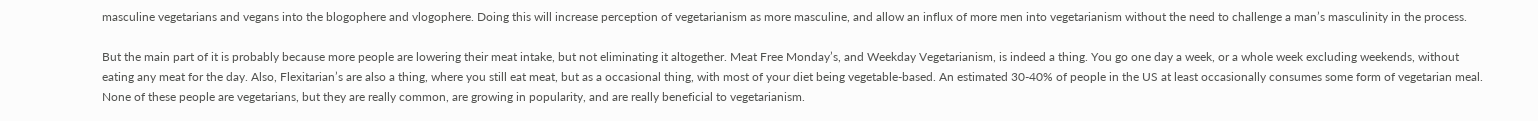masculine vegetarians and vegans into the blogophere and vlogophere. Doing this will increase perception of vegetarianism as more masculine, and allow an influx of more men into vegetarianism without the need to challenge a man’s masculinity in the process.

But the main part of it is probably because more people are lowering their meat intake, but not eliminating it altogether. Meat Free Monday’s, and Weekday Vegetarianism, is indeed a thing. You go one day a week, or a whole week excluding weekends, without eating any meat for the day. Also, Flexitarian’s are also a thing, where you still eat meat, but as a occasional thing, with most of your diet being vegetable-based. An estimated 30-40% of people in the US at least occasionally consumes some form of vegetarian meal.  None of these people are vegetarians, but they are really common, are growing in popularity, and are really beneficial to vegetarianism.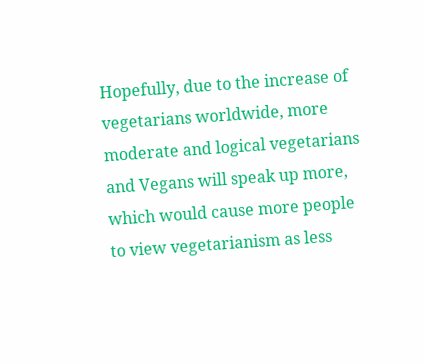Hopefully, due to the increase of vegetarians worldwide, more moderate and logical vegetarians and Vegans will speak up more, which would cause more people to view vegetarianism as less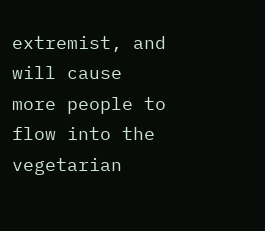extremist, and will cause more people to flow into the vegetarian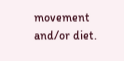movement and/or diet.